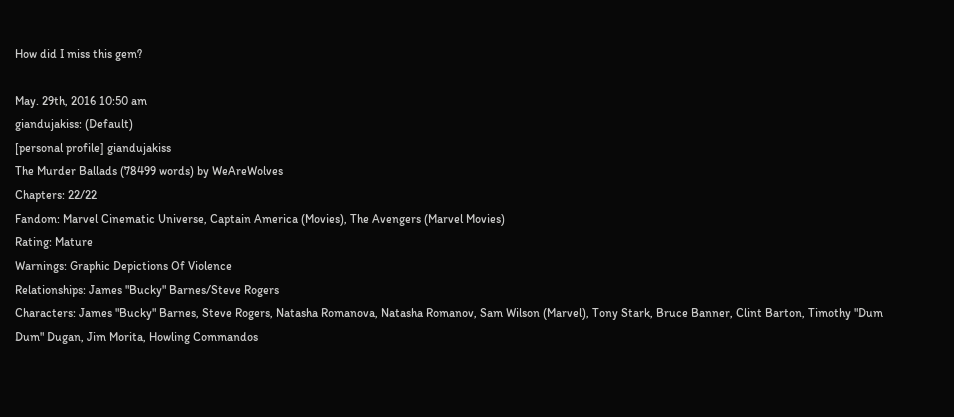How did I miss this gem?

May. 29th, 2016 10:50 am
giandujakiss: (Default)
[personal profile] giandujakiss
The Murder Ballads (78499 words) by WeAreWolves
Chapters: 22/22
Fandom: Marvel Cinematic Universe, Captain America (Movies), The Avengers (Marvel Movies)
Rating: Mature
Warnings: Graphic Depictions Of Violence
Relationships: James "Bucky" Barnes/Steve Rogers
Characters: James "Bucky" Barnes, Steve Rogers, Natasha Romanova, Natasha Romanov, Sam Wilson (Marvel), Tony Stark, Bruce Banner, Clint Barton, Timothy "Dum Dum" Dugan, Jim Morita, Howling Commandos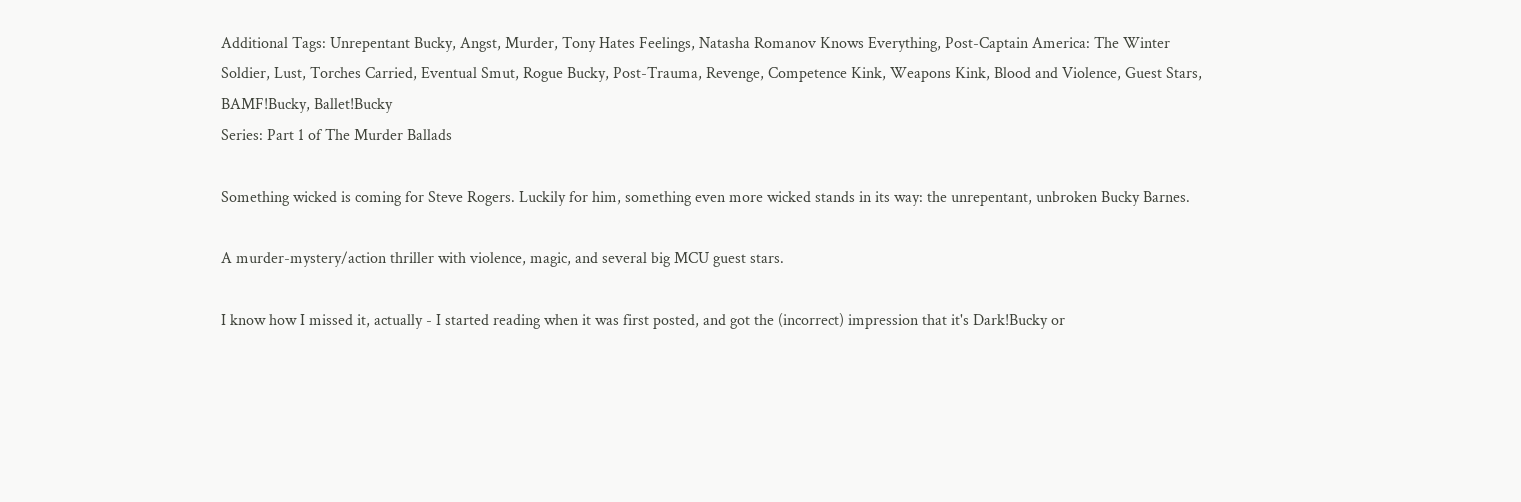Additional Tags: Unrepentant Bucky, Angst, Murder, Tony Hates Feelings, Natasha Romanov Knows Everything, Post-Captain America: The Winter Soldier, Lust, Torches Carried, Eventual Smut, Rogue Bucky, Post-Trauma, Revenge, Competence Kink, Weapons Kink, Blood and Violence, Guest Stars, BAMF!Bucky, Ballet!Bucky
Series: Part 1 of The Murder Ballads

Something wicked is coming for Steve Rogers. Luckily for him, something even more wicked stands in its way: the unrepentant, unbroken Bucky Barnes.

A murder-mystery/action thriller with violence, magic, and several big MCU guest stars.

I know how I missed it, actually - I started reading when it was first posted, and got the (incorrect) impression that it's Dark!Bucky or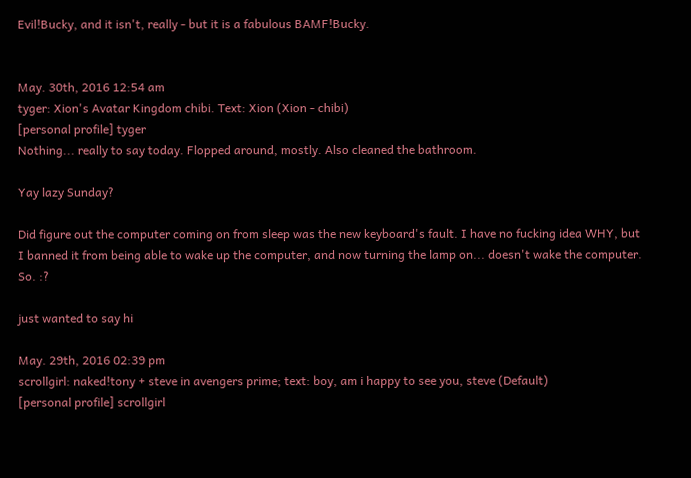Evil!Bucky, and it isn't, really - but it is a fabulous BAMF!Bucky.


May. 30th, 2016 12:54 am
tyger: Xion's Avatar Kingdom chibi. Text: Xion (Xion - chibi)
[personal profile] tyger
Nothing... really to say today. Flopped around, mostly. Also cleaned the bathroom.

Yay lazy Sunday?

Did figure out the computer coming on from sleep was the new keyboard's fault. I have no fucking idea WHY, but I banned it from being able to wake up the computer, and now turning the lamp on... doesn't wake the computer. So. :?

just wanted to say hi

May. 29th, 2016 02:39 pm
scrollgirl: naked!tony + steve in avengers prime; text: boy, am i happy to see you, steve (Default)
[personal profile] scrollgirl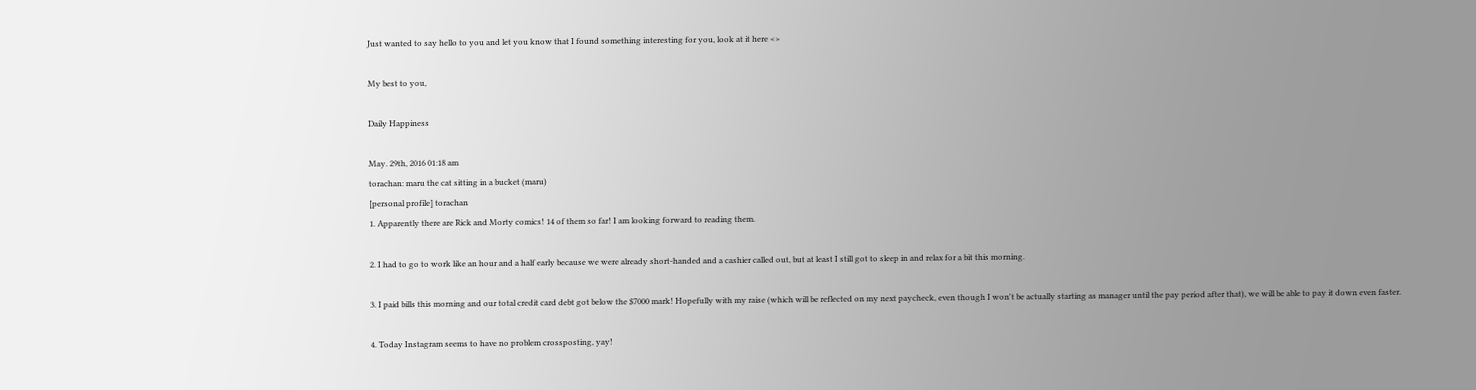Just wanted to say hello to you and let you know that I found something interesting for you, look at it here <>

My best to you,

Daily Happiness

May. 29th, 2016 01:18 am
torachan: maru the cat sitting in a bucket (maru)
[personal profile] torachan
1. Apparently there are Rick and Morty comics! 14 of them so far! I am looking forward to reading them.

2. I had to go to work like an hour and a half early because we were already short-handed and a cashier called out, but at least I still got to sleep in and relax for a bit this morning.

3. I paid bills this morning and our total credit card debt got below the $7000 mark! Hopefully with my raise (which will be reflected on my next paycheck, even though I won't be actually starting as manager until the pay period after that), we will be able to pay it down even faster.

4. Today Instagram seems to have no problem crossposting, yay!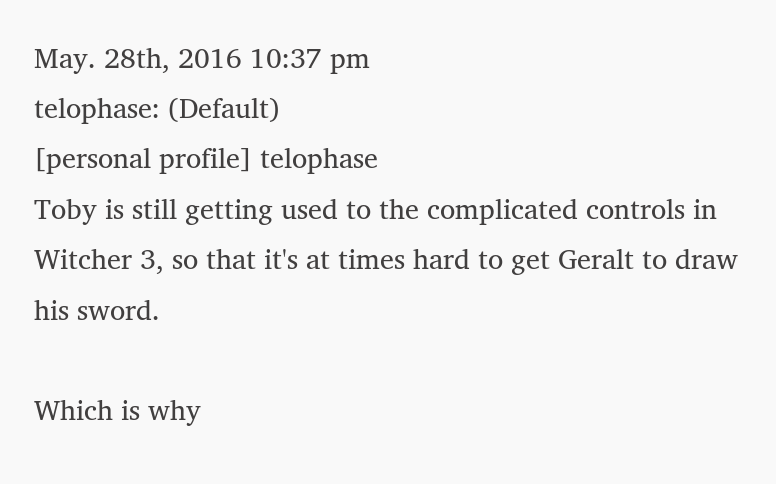May. 28th, 2016 10:37 pm
telophase: (Default)
[personal profile] telophase
Toby is still getting used to the complicated controls in Witcher 3, so that it's at times hard to get Geralt to draw his sword.

Which is why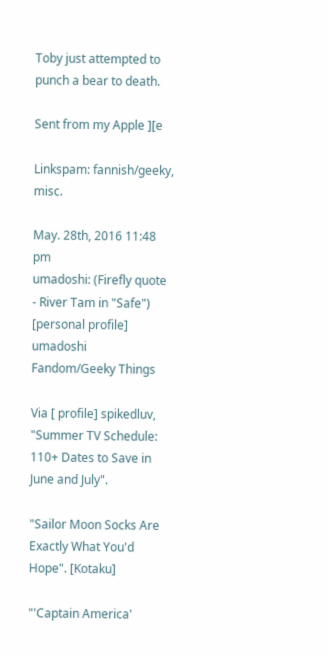Toby just attempted to punch a bear to death.

Sent from my Apple ][e

Linkspam: fannish/geeky, misc.

May. 28th, 2016 11:48 pm
umadoshi: (Firefly quote - River Tam in "Safe")
[personal profile] umadoshi
Fandom/Geeky Things

Via [ profile] spikedluv, "Summer TV Schedule: 110+ Dates to Save in June and July".

"Sailor Moon Socks Are Exactly What You'd Hope". [Kotaku]

"'Captain America'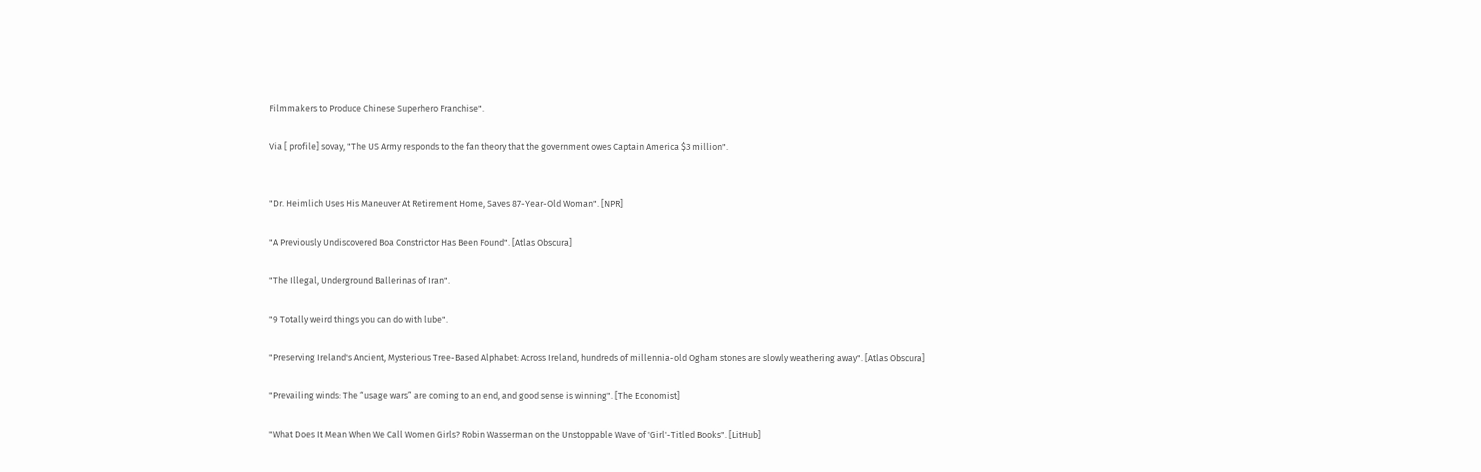Filmmakers to Produce Chinese Superhero Franchise".

Via [ profile] sovay, "The US Army responds to the fan theory that the government owes Captain America $3 million".


"Dr. Heimlich Uses His Maneuver At Retirement Home, Saves 87-Year-Old Woman". [NPR]

"A Previously Undiscovered Boa Constrictor Has Been Found". [Atlas Obscura]

"The Illegal, Underground Ballerinas of Iran".

"9 Totally weird things you can do with lube".

"Preserving Ireland's Ancient, Mysterious Tree-Based Alphabet: Across Ireland, hundreds of millennia-old Ogham stones are slowly weathering away". [Atlas Obscura]

"Prevailing winds: The “usage wars” are coming to an end, and good sense is winning". [The Economist]

"What Does It Mean When We Call Women Girls? Robin Wasserman on the Unstoppable Wave of 'Girl'-Titled Books". [LitHub]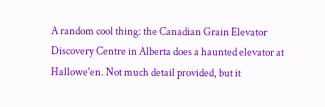A random cool thing: the Canadian Grain Elevator Discovery Centre in Alberta does a haunted elevator at Hallowe'en. Not much detail provided, but it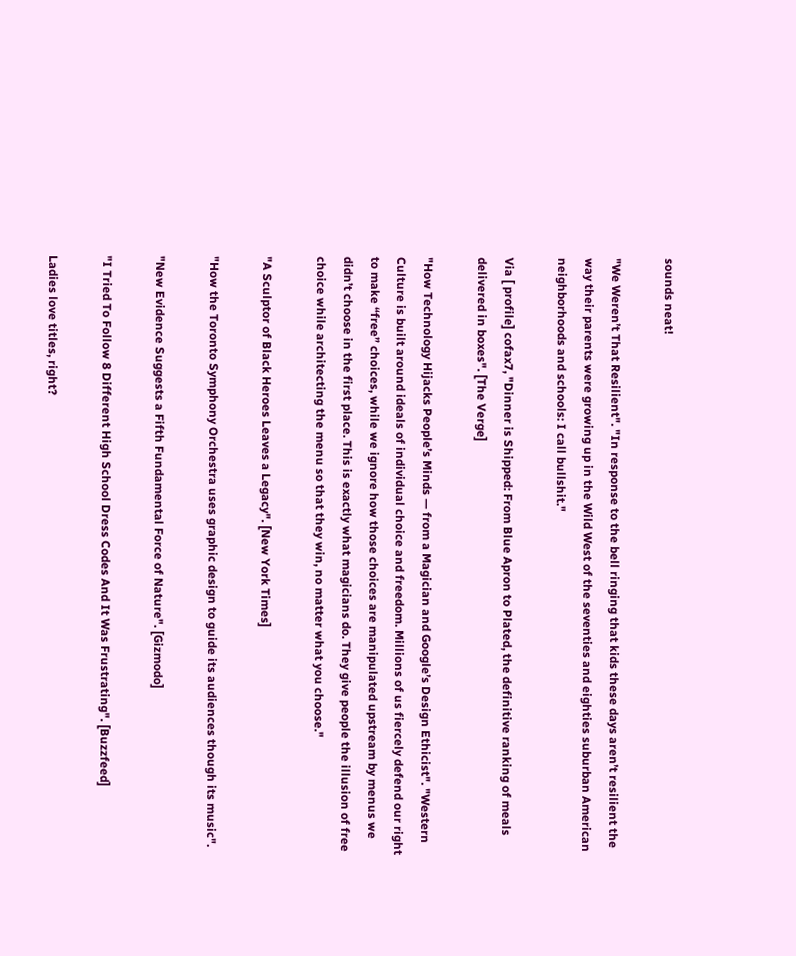sounds neat!

"We Weren’t That Resilient". "In response to the bell ringing that kids these days aren’t resilient the way their parents were growing up in the Wild West of the seventies and eighties suburban American neighborhoods and schools: I call bullshit."

Via [ profile] cofax7, "Dinner is Shipped: From Blue Apron to Plated, the definitive ranking of meals delivered in boxes". [The Verge]

"How Technology Hijacks People’s Minds — from a Magician and Google’s Design Ethicist". "Western Culture is built around ideals of individual choice and freedom. Millions of us fiercely defend our right to make “free” choices, while we ignore how those choices are manipulated upstream by menus we didn’t choose in the first place. This is exactly what magicians do. They give people the illusion of free choice while architecting the menu so that they win, no matter what you choose."

"A Sculptor of Black Heroes Leaves a Legacy". [New York Times]

"How the Toronto Symphony Orchestra uses graphic design to guide its audiences though its music".

"New Evidence Suggests a Fifth Fundamental Force of Nature". [Gizmodo]

"I Tried To Follow 8 Different High School Dress Codes And It Was Frustrating". [Buzzfeed]

Ladies love titles, right?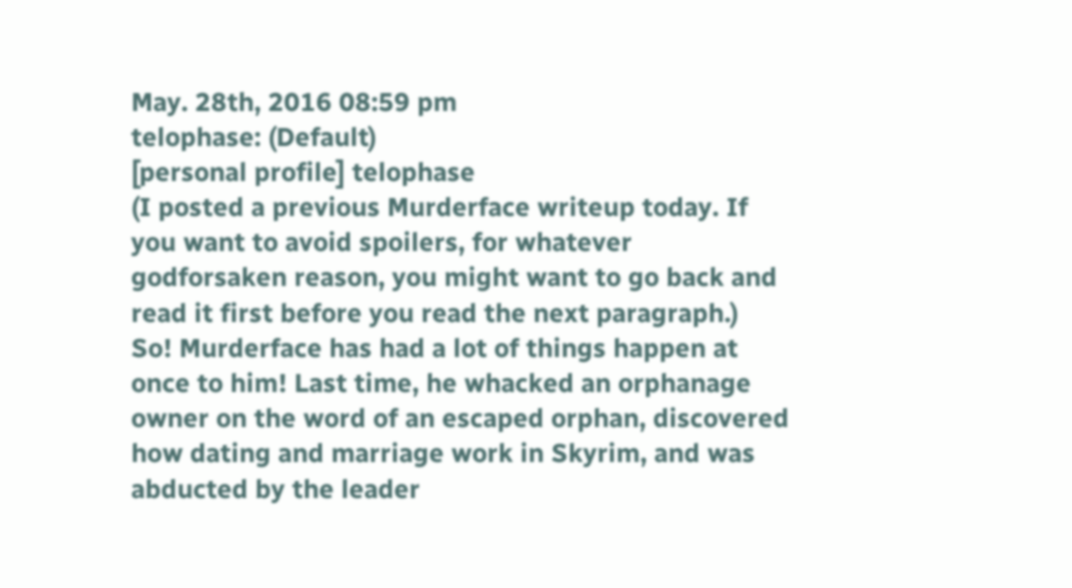May. 28th, 2016 08:59 pm
telophase: (Default)
[personal profile] telophase
(I posted a previous Murderface writeup today. If you want to avoid spoilers, for whatever godforsaken reason, you might want to go back and read it first before you read the next paragraph.)
So! Murderface has had a lot of things happen at once to him! Last time, he whacked an orphanage owner on the word of an escaped orphan, discovered how dating and marriage work in Skyrim, and was abducted by the leader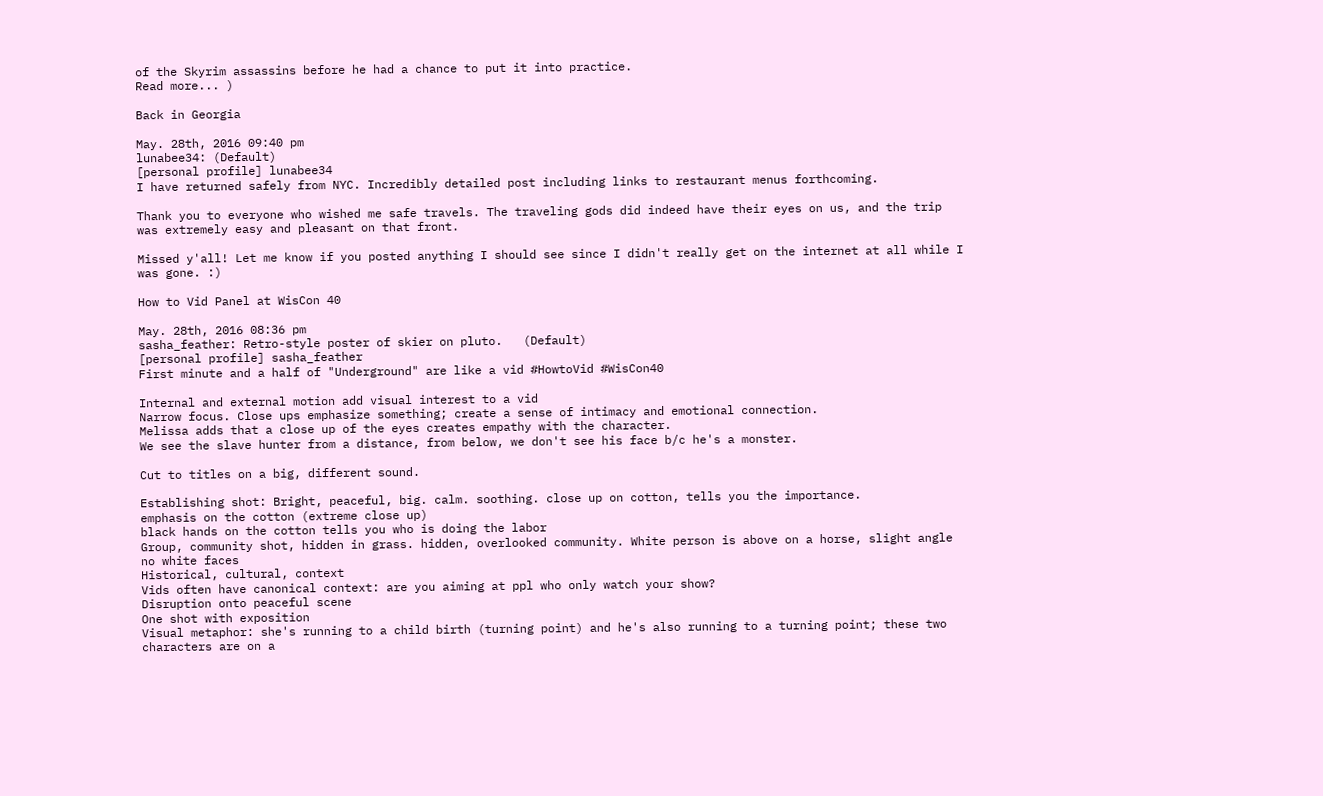of the Skyrim assassins before he had a chance to put it into practice.
Read more... )

Back in Georgia

May. 28th, 2016 09:40 pm
lunabee34: (Default)
[personal profile] lunabee34
I have returned safely from NYC. Incredibly detailed post including links to restaurant menus forthcoming.

Thank you to everyone who wished me safe travels. The traveling gods did indeed have their eyes on us, and the trip was extremely easy and pleasant on that front.

Missed y'all! Let me know if you posted anything I should see since I didn't really get on the internet at all while I was gone. :)

How to Vid Panel at WisCon 40

May. 28th, 2016 08:36 pm
sasha_feather: Retro-style poster of skier on pluto.   (Default)
[personal profile] sasha_feather
First minute and a half of "Underground" are like a vid #HowtoVid #WisCon40

Internal and external motion add visual interest to a vid
Narrow focus. Close ups emphasize something; create a sense of intimacy and emotional connection.
Melissa adds that a close up of the eyes creates empathy with the character.
We see the slave hunter from a distance, from below, we don't see his face b/c he's a monster.

Cut to titles on a big, different sound.

Establishing shot: Bright, peaceful, big. calm. soothing. close up on cotton, tells you the importance.
emphasis on the cotton (extreme close up)
black hands on the cotton tells you who is doing the labor
Group, community shot, hidden in grass. hidden, overlooked community. White person is above on a horse, slight angle
no white faces
Historical, cultural, context
Vids often have canonical context: are you aiming at ppl who only watch your show?
Disruption onto peaceful scene
One shot with exposition
Visual metaphor: she's running to a child birth (turning point) and he's also running to a turning point; these two characters are on a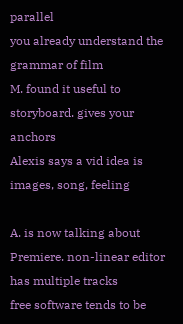parallel
you already understand the grammar of film
M. found it useful to storyboard. gives your anchors
Alexis says a vid idea is images, song, feeling

A. is now talking about Premiere. non-linear editor has multiple tracks
free software tends to be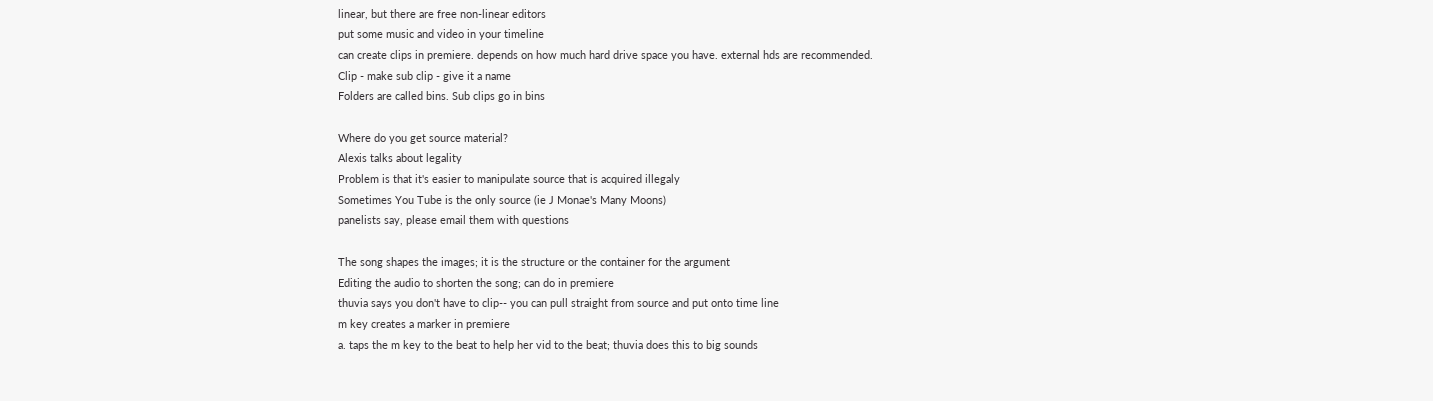linear, but there are free non-linear editors
put some music and video in your timeline
can create clips in premiere. depends on how much hard drive space you have. external hds are recommended.
Clip - make sub clip - give it a name
Folders are called bins. Sub clips go in bins

Where do you get source material?
Alexis talks about legality
Problem is that it's easier to manipulate source that is acquired illegaly
Sometimes You Tube is the only source (ie J Monae's Many Moons)
panelists say, please email them with questions

The song shapes the images; it is the structure or the container for the argument
Editing the audio to shorten the song; can do in premiere
thuvia says you don't have to clip-- you can pull straight from source and put onto time line
m key creates a marker in premiere
a. taps the m key to the beat to help her vid to the beat; thuvia does this to big sounds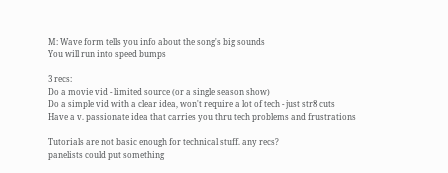M: Wave form tells you info about the song's big sounds
You will run into speed bumps

3 recs:
Do a movie vid - limited source (or a single season show)
Do a simple vid with a clear idea, won't require a lot of tech - just str8 cuts
Have a v. passionate idea that carries you thru tech problems and frustrations

Tutorials are not basic enough for technical stuff. any recs?
panelists could put something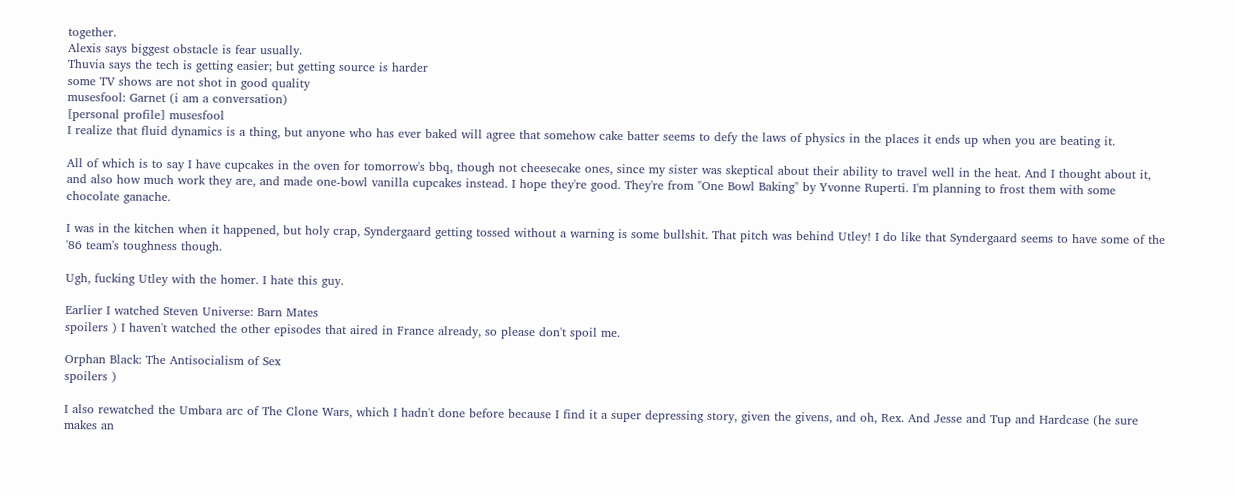together.
Alexis says biggest obstacle is fear usually.
Thuvia says the tech is getting easier; but getting source is harder
some TV shows are not shot in good quality
musesfool: Garnet (i am a conversation)
[personal profile] musesfool
I realize that fluid dynamics is a thing, but anyone who has ever baked will agree that somehow cake batter seems to defy the laws of physics in the places it ends up when you are beating it.

All of which is to say I have cupcakes in the oven for tomorrow's bbq, though not cheesecake ones, since my sister was skeptical about their ability to travel well in the heat. And I thought about it, and also how much work they are, and made one-bowl vanilla cupcakes instead. I hope they're good. They're from "One Bowl Baking" by Yvonne Ruperti. I'm planning to frost them with some chocolate ganache.

I was in the kitchen when it happened, but holy crap, Syndergaard getting tossed without a warning is some bullshit. That pitch was behind Utley! I do like that Syndergaard seems to have some of the '86 team's toughness though.

Ugh, fucking Utley with the homer. I hate this guy.

Earlier I watched Steven Universe: Barn Mates
spoilers ) I haven't watched the other episodes that aired in France already, so please don't spoil me.

Orphan Black: The Antisocialism of Sex
spoilers )

I also rewatched the Umbara arc of The Clone Wars, which I hadn't done before because I find it a super depressing story, given the givens, and oh, Rex. And Jesse and Tup and Hardcase (he sure makes an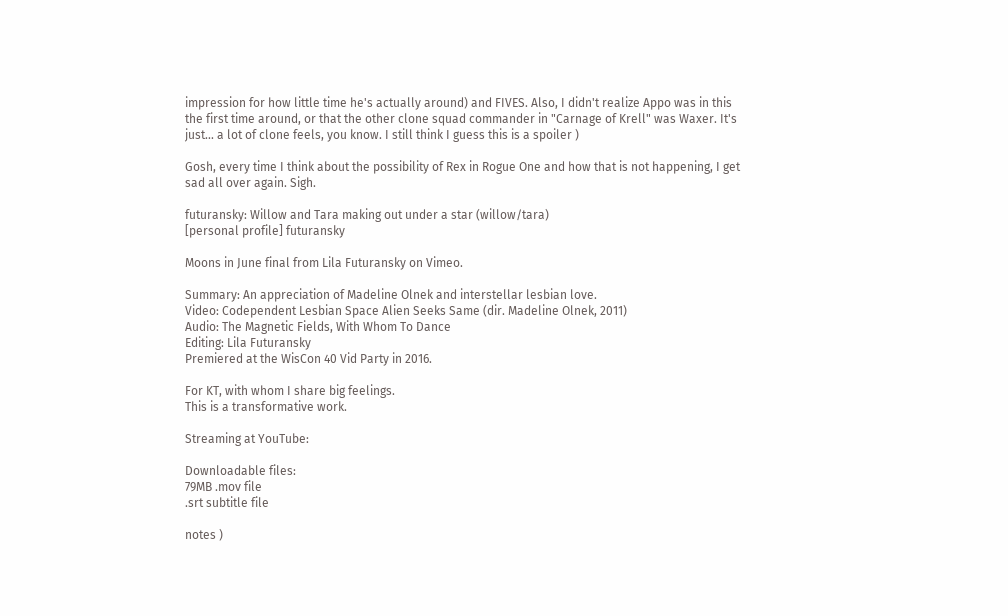impression for how little time he's actually around) and FIVES. Also, I didn't realize Appo was in this the first time around, or that the other clone squad commander in "Carnage of Krell" was Waxer. It's just... a lot of clone feels, you know. I still think I guess this is a spoiler )

Gosh, every time I think about the possibility of Rex in Rogue One and how that is not happening, I get sad all over again. Sigh.

futuransky: Willow and Tara making out under a star (willow/tara)
[personal profile] futuransky

Moons in June final from Lila Futuransky on Vimeo.

Summary: An appreciation of Madeline Olnek and interstellar lesbian love.
Video: Codependent Lesbian Space Alien Seeks Same (dir. Madeline Olnek, 2011)
Audio: The Magnetic Fields, With Whom To Dance
Editing: Lila Futuransky
Premiered at the WisCon 40 Vid Party in 2016.

For KT, with whom I share big feelings.
This is a transformative work.

Streaming at YouTube:

Downloadable files:
79MB .mov file
.srt subtitle file

notes )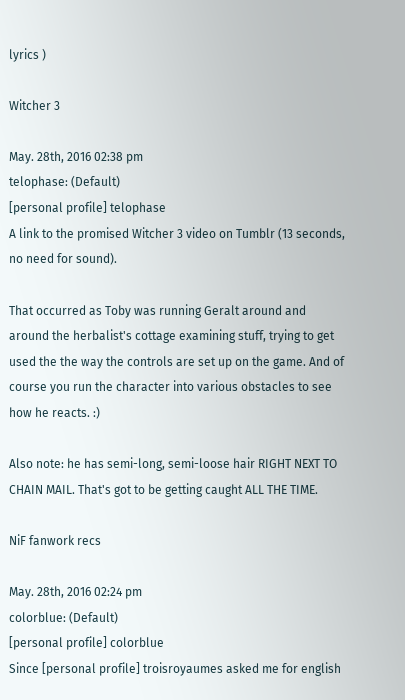lyrics )

Witcher 3

May. 28th, 2016 02:38 pm
telophase: (Default)
[personal profile] telophase
A link to the promised Witcher 3 video on Tumblr (13 seconds, no need for sound).

That occurred as Toby was running Geralt around and around the herbalist's cottage examining stuff, trying to get used the the way the controls are set up on the game. And of course you run the character into various obstacles to see how he reacts. :)

Also note: he has semi-long, semi-loose hair RIGHT NEXT TO CHAIN MAIL. That's got to be getting caught ALL THE TIME.

NiF fanwork recs

May. 28th, 2016 02:24 pm
colorblue: (Default)
[personal profile] colorblue
Since [personal profile] troisroyaumes asked me for english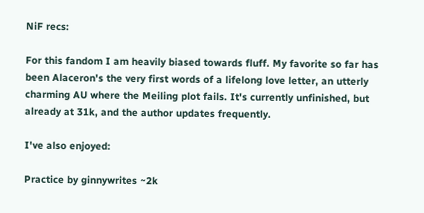NiF recs:

For this fandom I am heavily biased towards fluff. My favorite so far has been Alaceron's the very first words of a lifelong love letter, an utterly charming AU where the Meiling plot fails. It's currently unfinished, but already at 31k, and the author updates frequently.

I've also enjoyed:

Practice by ginnywrites ~2k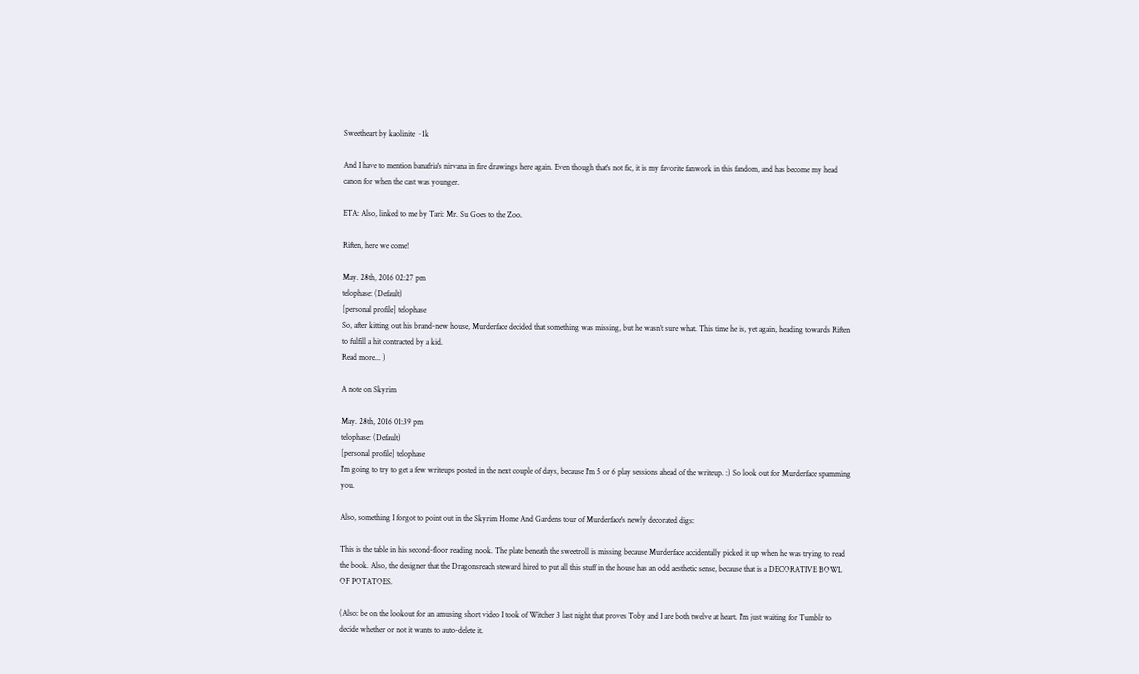Sweetheart by kaolinite ~1k

And I have to mention banafria's nirvana in fire drawings here again. Even though that's not fic, it is my favorite fanwork in this fandom, and has become my head canon for when the cast was younger.

ETA: Also, linked to me by Tari: Mr. Su Goes to the Zoo.

Riften, here we come!

May. 28th, 2016 02:27 pm
telophase: (Default)
[personal profile] telophase
So, after kitting out his brand-new house, Murderface decided that something was missing, but he wasn’t sure what. This time he is, yet again, heading towards Riften to fulfill a hit contracted by a kid.
Read more... )

A note on Skyrim

May. 28th, 2016 01:39 pm
telophase: (Default)
[personal profile] telophase
I'm going to try to get a few writeups posted in the next couple of days, because I'm 5 or 6 play sessions ahead of the writeup. :) So look out for Murderface spamming you.

Also, something I forgot to point out in the Skyrim Home And Gardens tour of Murderface's newly decorated digs:

This is the table in his second-floor reading nook. The plate beneath the sweetroll is missing because Murderface accidentally picked it up when he was trying to read the book. Also, the designer that the Dragonsreach steward hired to put all this stuff in the house has an odd aesthetic sense, because that is a DECORATIVE BOWL OF POTATOES.

(Also: be on the lookout for an amusing short video I took of Witcher 3 last night that proves Toby and I are both twelve at heart. I'm just waiting for Tumblr to decide whether or not it wants to auto-delete it.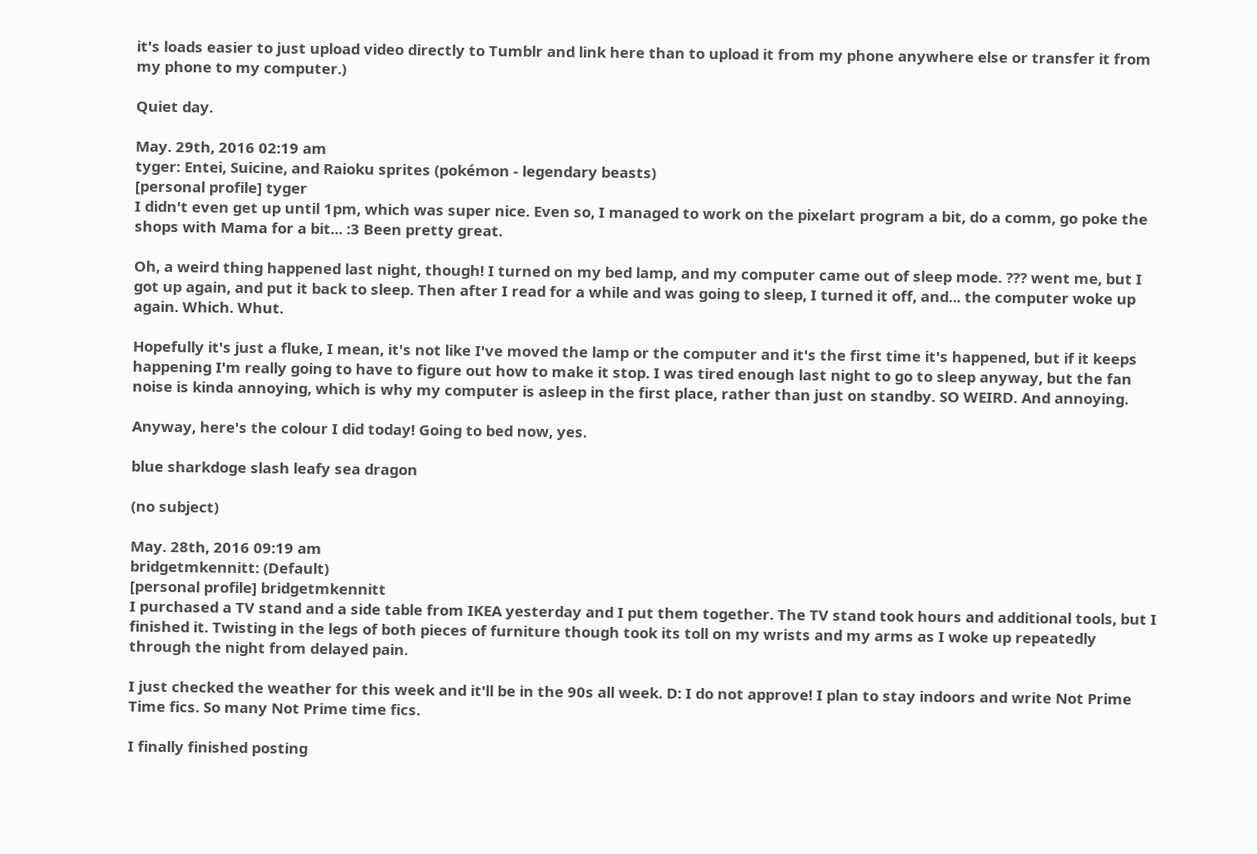it's loads easier to just upload video directly to Tumblr and link here than to upload it from my phone anywhere else or transfer it from my phone to my computer.)

Quiet day.

May. 29th, 2016 02:19 am
tyger: Entei, Suicine, and Raioku sprites (pokémon - legendary beasts)
[personal profile] tyger
I didn't even get up until 1pm, which was super nice. Even so, I managed to work on the pixelart program a bit, do a comm, go poke the shops with Mama for a bit... :3 Been pretty great.

Oh, a weird thing happened last night, though! I turned on my bed lamp, and my computer came out of sleep mode. ??? went me, but I got up again, and put it back to sleep. Then after I read for a while and was going to sleep, I turned it off, and... the computer woke up again. Which. Whut.

Hopefully it's just a fluke, I mean, it's not like I've moved the lamp or the computer and it's the first time it's happened, but if it keeps happening I'm really going to have to figure out how to make it stop. I was tired enough last night to go to sleep anyway, but the fan noise is kinda annoying, which is why my computer is asleep in the first place, rather than just on standby. SO WEIRD. And annoying.

Anyway, here's the colour I did today! Going to bed now, yes.

blue sharkdoge slash leafy sea dragon

(no subject)

May. 28th, 2016 09:19 am
bridgetmkennitt: (Default)
[personal profile] bridgetmkennitt
I purchased a TV stand and a side table from IKEA yesterday and I put them together. The TV stand took hours and additional tools, but I finished it. Twisting in the legs of both pieces of furniture though took its toll on my wrists and my arms as I woke up repeatedly through the night from delayed pain.

I just checked the weather for this week and it'll be in the 90s all week. D: I do not approve! I plan to stay indoors and write Not Prime Time fics. So many Not Prime time fics.

I finally finished posting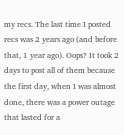my recs. The last time I posted recs was 2 years ago (and before that, 1 year ago). Oops? It took 2 days to post all of them because the first day, when I was almost done, there was a power outage that lasted for a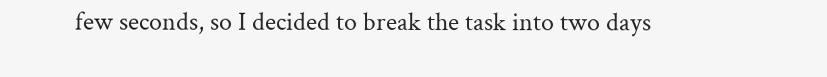few seconds, so I decided to break the task into two days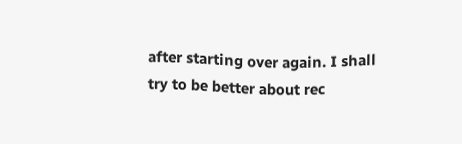after starting over again. I shall try to be better about rec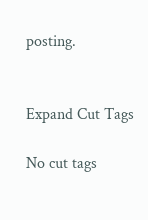posting.


Expand Cut Tags

No cut tags